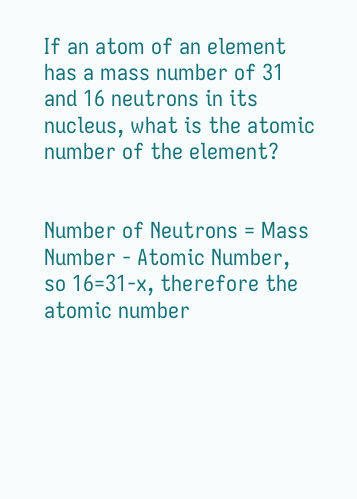If an atom of an element has a mass number of 31 and 16 neutrons in its nucleus, what is the atomic number of the element?


Number of Neutrons = Mass Number - Atomic Number, so 16=31-x, therefore the atomic number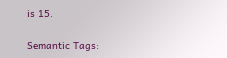is 15.

Semantic Tags: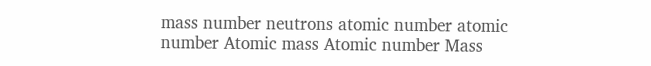mass number neutrons atomic number atomic number Atomic mass Atomic number Mass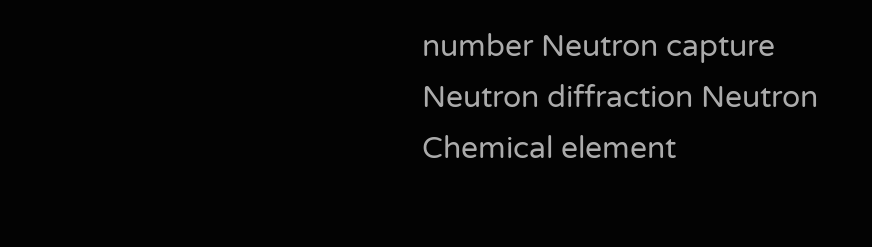number Neutron capture Neutron diffraction Neutron Chemical element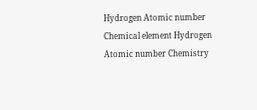Hydrogen Atomic number Chemical element Hydrogen Atomic number Chemistry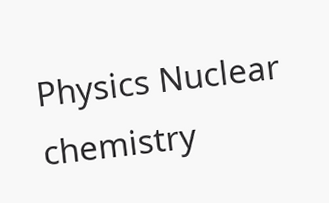Physics Nuclear chemistry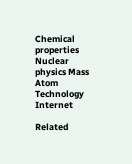Chemical properties Nuclear physics Mass Atom Technology Internet

Related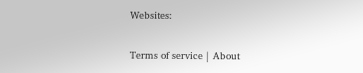Websites:

Terms of service | About